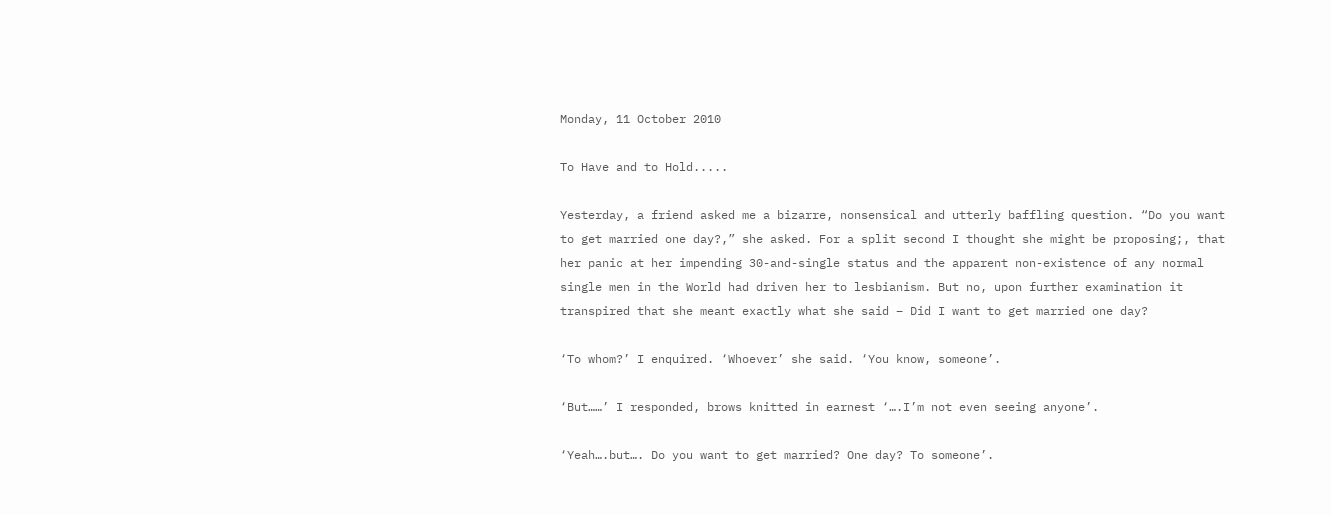Monday, 11 October 2010

To Have and to Hold.....

Yesterday, a friend asked me a bizarre, nonsensical and utterly baffling question. “Do you want to get married one day?,” she asked. For a split second I thought she might be proposing;, that her panic at her impending 30-and-single status and the apparent non-existence of any normal single men in the World had driven her to lesbianism. But no, upon further examination it transpired that she meant exactly what she said – Did I want to get married one day?

‘To whom?’ I enquired. ‘Whoever’ she said. ‘You know, someone’.

‘But……’ I responded, brows knitted in earnest ‘….I’m not even seeing anyone’.

‘Yeah….but…. Do you want to get married? One day? To someone’.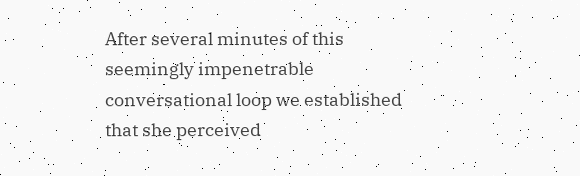After several minutes of this seemingly impenetrable conversational loop we established that she perceived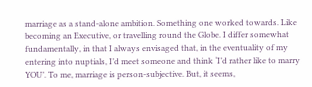marriage as a stand-alone ambition. Something one worked towards. Like becoming an Executive, or travelling round the Globe. I differ somewhat fundamentally, in that I always envisaged that, in the eventuality of my entering into nuptials, I’d meet someone and think ‘I’d rather like to marry YOU’. To me, marriage is person-subjective. But, it seems,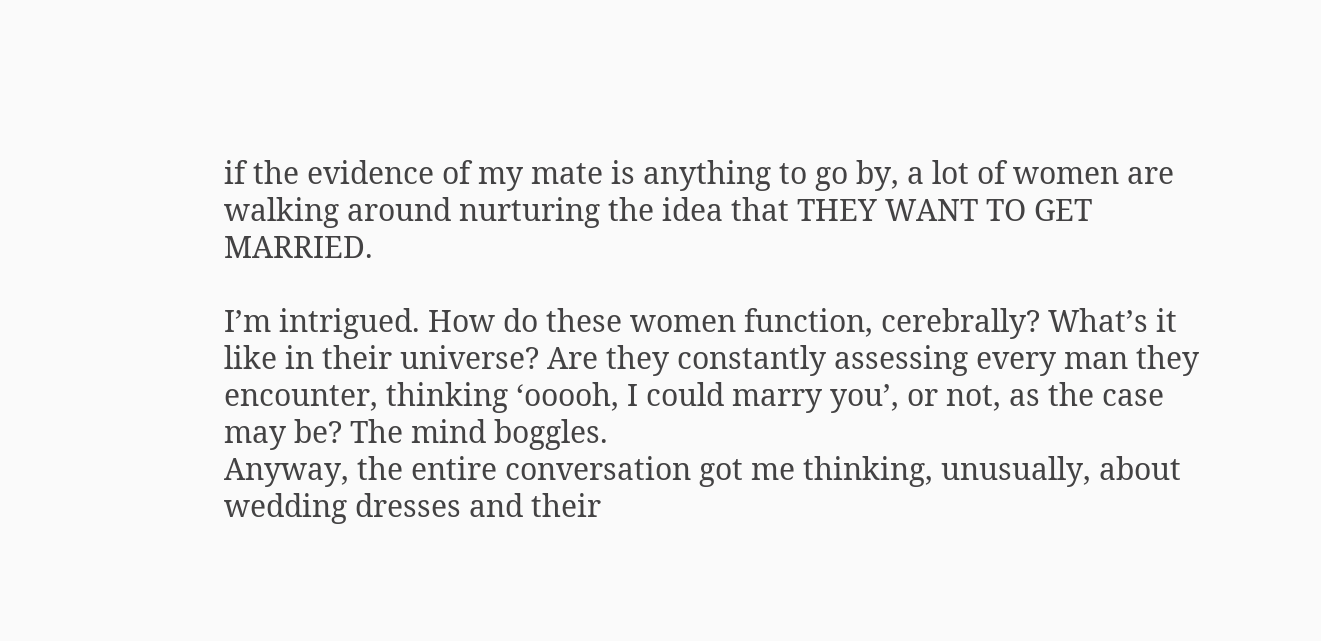if the evidence of my mate is anything to go by, a lot of women are walking around nurturing the idea that THEY WANT TO GET MARRIED.

I’m intrigued. How do these women function, cerebrally? What’s it like in their universe? Are they constantly assessing every man they encounter, thinking ‘ooooh, I could marry you’, or not, as the case may be? The mind boggles.
Anyway, the entire conversation got me thinking, unusually, about wedding dresses and their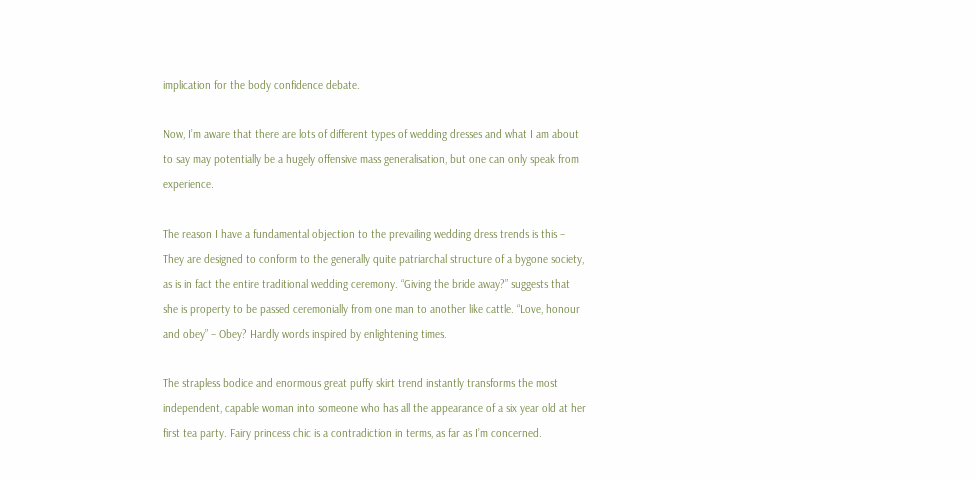implication for the body confidence debate.

Now, I’m aware that there are lots of different types of wedding dresses and what I am about to say may potentially be a hugely offensive mass generalisation, but one can only speak from experience.

The reason I have a fundamental objection to the prevailing wedding dress trends is this – They are designed to conform to the generally quite patriarchal structure of a bygone society, as is in fact the entire traditional wedding ceremony. “Giving the bride away?” suggests that she is property to be passed ceremonially from one man to another like cattle. “Love, honour and obey” – Obey? Hardly words inspired by enlightening times.

The strapless bodice and enormous great puffy skirt trend instantly transforms the most independent, capable woman into someone who has all the appearance of a six year old at her first tea party. Fairy princess chic is a contradiction in terms, as far as I’m concerned.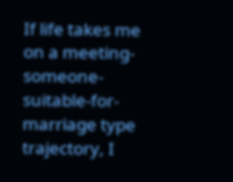If life takes me on a meeting-someone-suitable-for-marriage type trajectory, I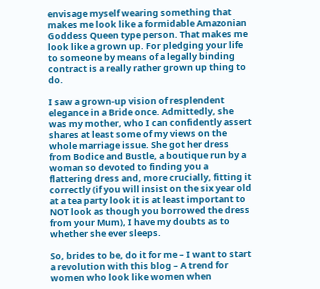envisage myself wearing something that makes me look like a formidable Amazonian Goddess Queen type person. That makes me look like a grown up. For pledging your life to someone by means of a legally binding contract is a really rather grown up thing to do.

I saw a grown-up vision of resplendent elegance in a Bride once. Admittedly, she was my mother, who I can confidently assert shares at least some of my views on the whole marriage issue. She got her dress from Bodice and Bustle, a boutique run by a woman so devoted to finding you a flattering dress and, more crucially, fitting it correctly (if you will insist on the six year old at a tea party look it is at least important to NOT look as though you borrowed the dress from your Mum), I have my doubts as to whether she ever sleeps.

So, brides to be, do it for me – I want to start a revolution with this blog – A trend for women who look like women when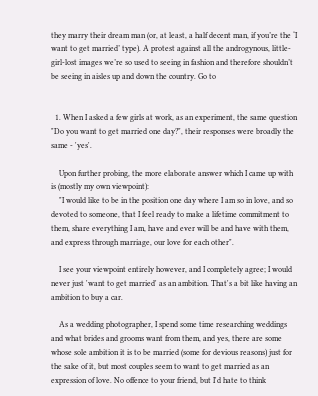they marry their dream man (or, at least, a half decent man, if you’re the ‘I want to get married’ type). A protest against all the androgynous, little-girl-lost images we’re so used to seeing in fashion and therefore shouldn’t be seeing in aisles up and down the country. Go to


  1. When I asked a few girls at work, as an experiment, the same question "Do you want to get married one day?", their responses were broadly the same - 'yes'.

    Upon further probing, the more elaborate answer which I came up with is (mostly my own viewpoint):
    "I would like to be in the position one day where I am so in love, and so devoted to someone, that I feel ready to make a lifetime commitment to them, share everything I am, have and ever will be and have with them, and express through marriage, our love for each other".

    I see your viewpoint entirely however, and I completely agree; I would never just 'want to get married' as an ambition. That's a bit like having an ambition to buy a car.

    As a wedding photographer, I spend some time researching weddings and what brides and grooms want from them, and yes, there are some whose sole ambition it is to be married (some for devious reasons) just for the sake of it, but most couples seem to want to get married as an expression of love. No offence to your friend, but I'd hate to think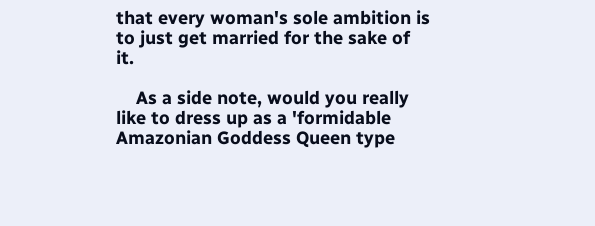that every woman's sole ambition is to just get married for the sake of it.

    As a side note, would you really like to dress up as a 'formidable Amazonian Goddess Queen type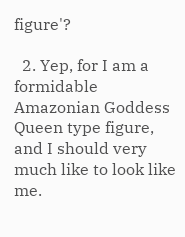figure'?

  2. Yep, for I am a formidable Amazonian Goddess Queen type figure, and I should very much like to look like me.